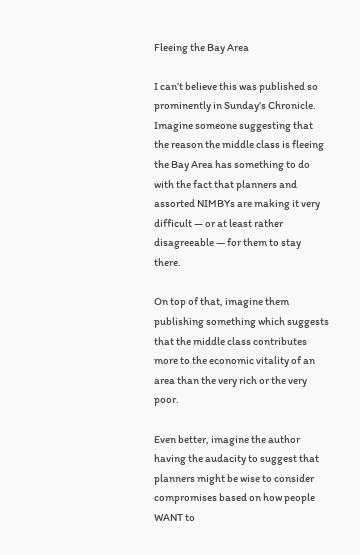Fleeing the Bay Area

I can’t believe this was published so prominently in Sunday’s Chronicle. Imagine someone suggesting that the reason the middle class is fleeing the Bay Area has something to do with the fact that planners and assorted NIMBYs are making it very difficult — or at least rather disagreeable — for them to stay there.

On top of that, imagine them publishing something which suggests that the middle class contributes more to the economic vitality of an area than the very rich or the very poor.

Even better, imagine the author having the audacity to suggest that planners might be wise to consider compromises based on how people WANT to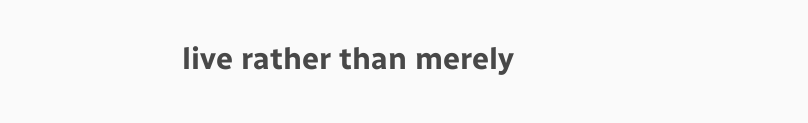live rather than merely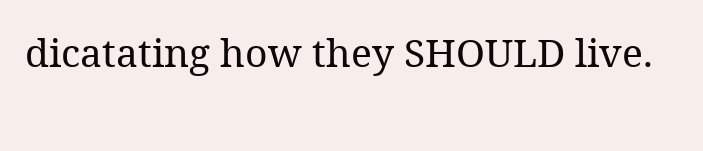dicatating how they SHOULD live.